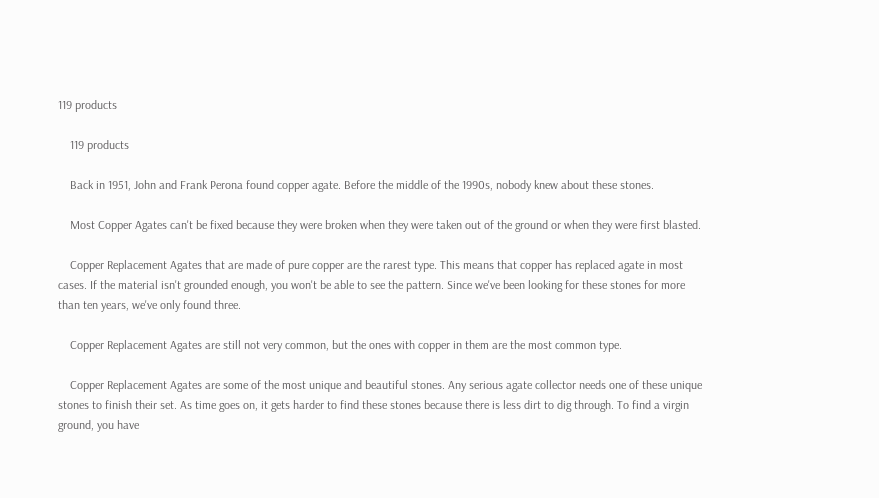119 products

    119 products

    Back in 1951, John and Frank Perona found copper agate. Before the middle of the 1990s, nobody knew about these stones.

    Most Copper Agates can't be fixed because they were broken when they were taken out of the ground or when they were first blasted.

    Copper Replacement Agates that are made of pure copper are the rarest type. This means that copper has replaced agate in most cases. If the material isn't grounded enough, you won't be able to see the pattern. Since we've been looking for these stones for more than ten years, we've only found three.

    Copper Replacement Agates are still not very common, but the ones with copper in them are the most common type.

    Copper Replacement Agates are some of the most unique and beautiful stones. Any serious agate collector needs one of these unique stones to finish their set. As time goes on, it gets harder to find these stones because there is less dirt to dig through. To find a virgin ground, you have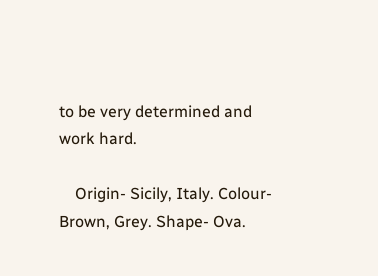to be very determined and work hard.

    Origin- Sicily, Italy. Colour-Brown, Grey. Shape- Ova.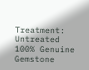Treatment: Untreated 100% Genuine Gemstone